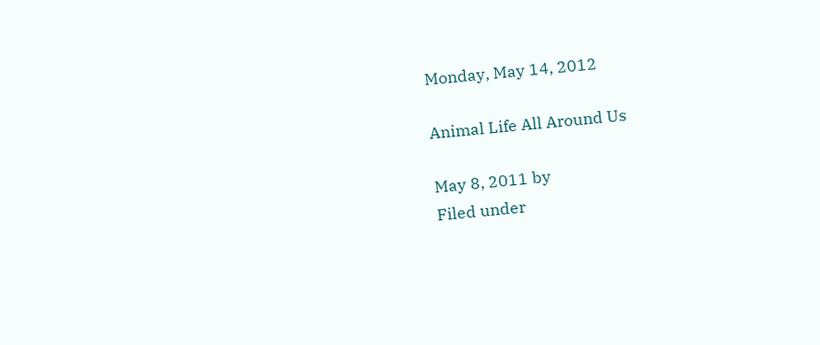Monday, May 14, 2012

Animal Life All Around Us

May 8, 2011 by
Filed under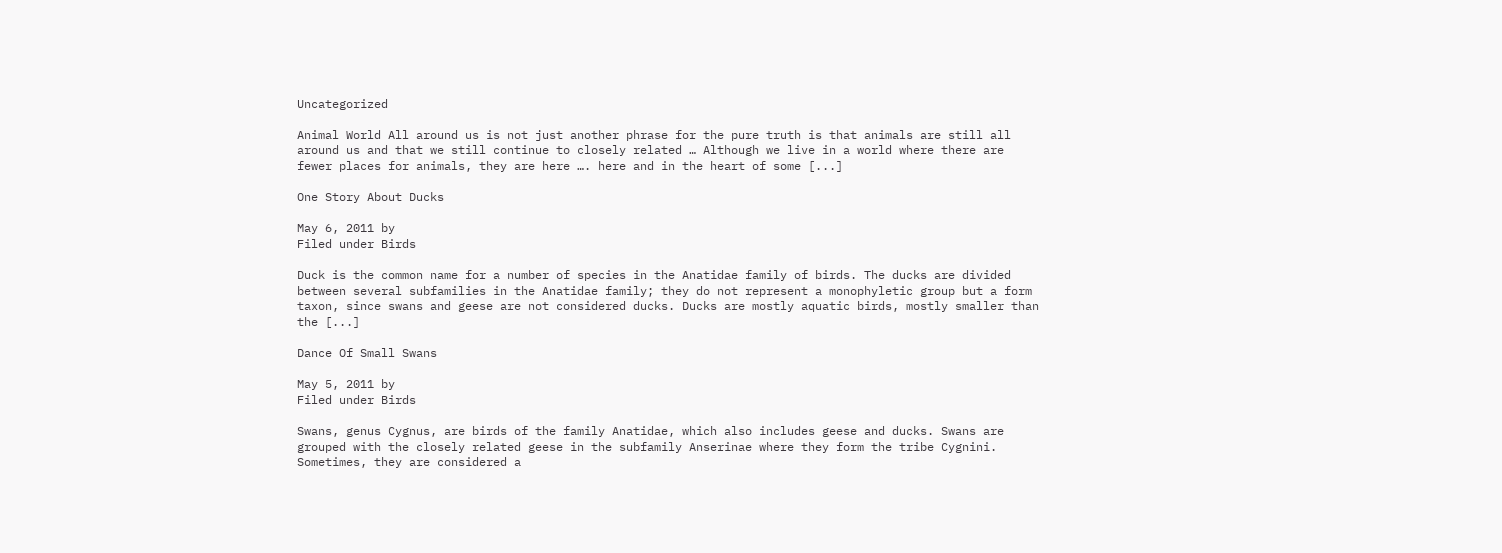Uncategorized

Animal World All around us is not just another phrase for the pure truth is that animals are still all around us and that we still continue to closely related … Although we live in a world where there are fewer places for animals, they are here …. here and in the heart of some [...]

One Story About Ducks

May 6, 2011 by
Filed under Birds

Duck is the common name for a number of species in the Anatidae family of birds. The ducks are divided between several subfamilies in the Anatidae family; they do not represent a monophyletic group but a form taxon, since swans and geese are not considered ducks. Ducks are mostly aquatic birds, mostly smaller than the [...]

Dance Of Small Swans

May 5, 2011 by
Filed under Birds

Swans, genus Cygnus, are birds of the family Anatidae, which also includes geese and ducks. Swans are grouped with the closely related geese in the subfamily Anserinae where they form the tribe Cygnini. Sometimes, they are considered a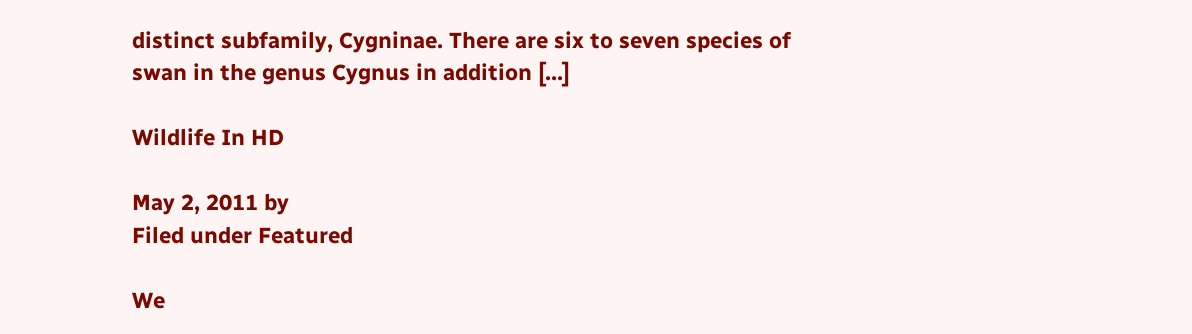distinct subfamily, Cygninae. There are six to seven species of swan in the genus Cygnus in addition [...]

Wildlife In HD

May 2, 2011 by
Filed under Featured

We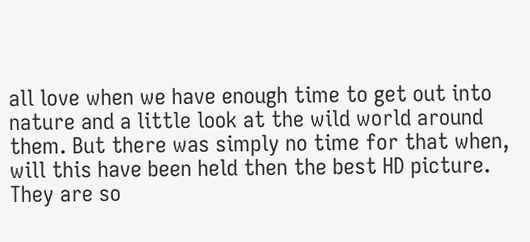all love when we have enough time to get out into nature and a little look at the wild world around them. But there was simply no time for that when, will this have been held then the best HD picture. They are so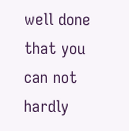well done that you can not hardly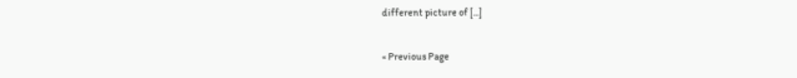different picture of [...]

« Previous Page